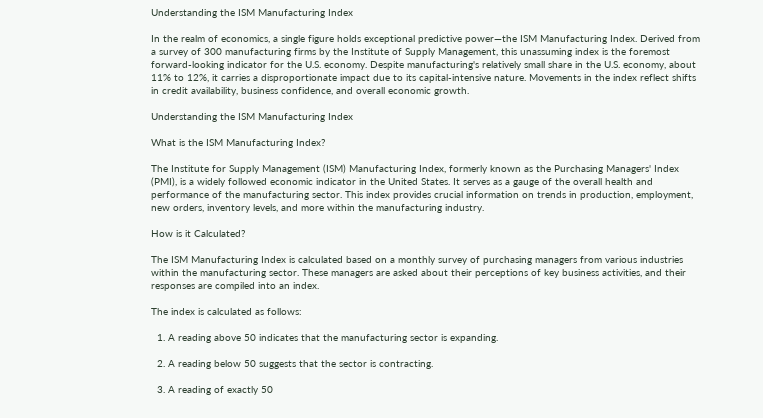Understanding the ISM Manufacturing Index

In the realm of economics, a single figure holds exceptional predictive power—the ISM Manufacturing Index. Derived from a survey of 300 manufacturing firms by the Institute of Supply Management, this unassuming index is the foremost forward-looking indicator for the U.S. economy. Despite manufacturing's relatively small share in the U.S. economy, about 11% to 12%, it carries a disproportionate impact due to its capital-intensive nature. Movements in the index reflect shifts in credit availability, business confidence, and overall economic growth.

Understanding the ISM Manufacturing Index

What is the ISM Manufacturing Index?

The Institute for Supply Management (ISM) Manufacturing Index, formerly known as the Purchasing Managers' Index (PMI), is a widely followed economic indicator in the United States. It serves as a gauge of the overall health and performance of the manufacturing sector. This index provides crucial information on trends in production, employment, new orders, inventory levels, and more within the manufacturing industry.

How is it Calculated?

The ISM Manufacturing Index is calculated based on a monthly survey of purchasing managers from various industries within the manufacturing sector. These managers are asked about their perceptions of key business activities, and their responses are compiled into an index.

The index is calculated as follows:

  1. A reading above 50 indicates that the manufacturing sector is expanding.

  2. A reading below 50 suggests that the sector is contracting.

  3. A reading of exactly 50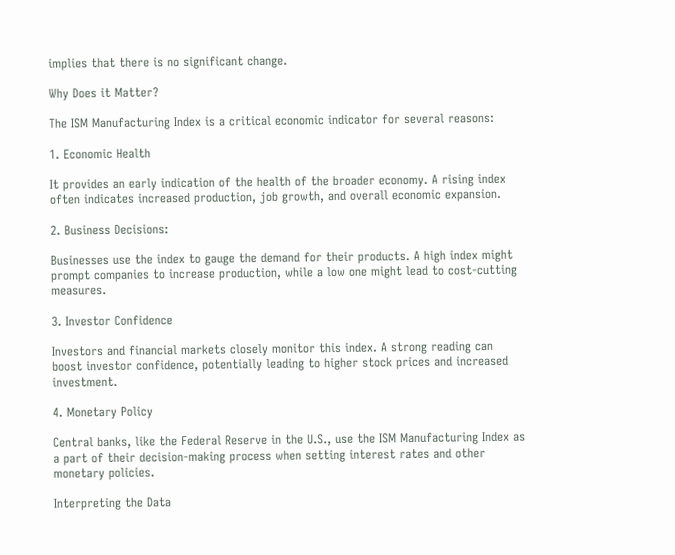implies that there is no significant change.

Why Does it Matter?

The ISM Manufacturing Index is a critical economic indicator for several reasons:

1. Economic Health

It provides an early indication of the health of the broader economy. A rising index often indicates increased production, job growth, and overall economic expansion.

2. Business Decisions:

Businesses use the index to gauge the demand for their products. A high index might prompt companies to increase production, while a low one might lead to cost-cutting measures.

3. Investor Confidence

Investors and financial markets closely monitor this index. A strong reading can boost investor confidence, potentially leading to higher stock prices and increased investment.

4. Monetary Policy

Central banks, like the Federal Reserve in the U.S., use the ISM Manufacturing Index as a part of their decision-making process when setting interest rates and other monetary policies.

Interpreting the Data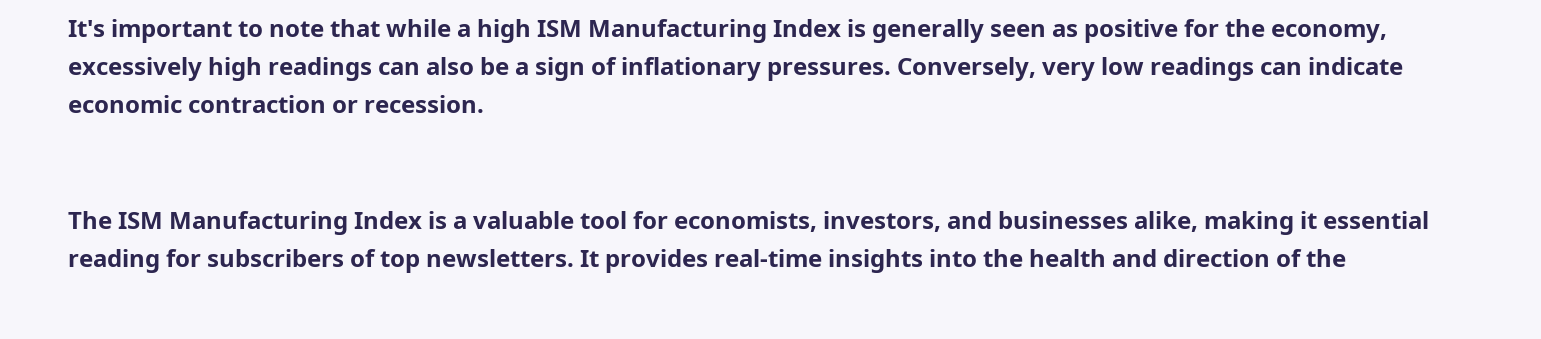It's important to note that while a high ISM Manufacturing Index is generally seen as positive for the economy, excessively high readings can also be a sign of inflationary pressures. Conversely, very low readings can indicate economic contraction or recession.


The ISM Manufacturing Index is a valuable tool for economists, investors, and businesses alike, making it essential reading for subscribers of top newsletters. It provides real-time insights into the health and direction of the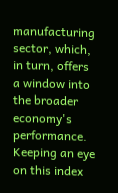manufacturing sector, which, in turn, offers a window into the broader economy's performance. Keeping an eye on this index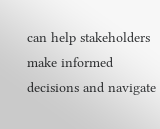can help stakeholders make informed decisions and navigate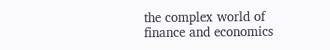the complex world of finance and economics